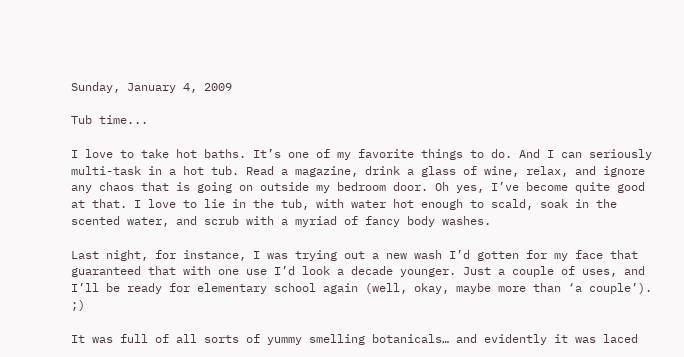Sunday, January 4, 2009

Tub time...

I love to take hot baths. It’s one of my favorite things to do. And I can seriously multi-task in a hot tub. Read a magazine, drink a glass of wine, relax, and ignore any chaos that is going on outside my bedroom door. Oh yes, I’ve become quite good at that. I love to lie in the tub, with water hot enough to scald, soak in the scented water, and scrub with a myriad of fancy body washes.

Last night, for instance, I was trying out a new wash I’d gotten for my face that guaranteed that with one use I’d look a decade younger. Just a couple of uses, and I’ll be ready for elementary school again (well, okay, maybe more than ‘a couple’). ;)

It was full of all sorts of yummy smelling botanicals… and evidently it was laced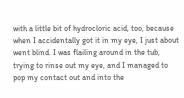with a little bit of hydrocloric acid, too, because when I accidentally got it in my eye, I just about went blind. I was flailing around in the tub, trying to rinse out my eye, and I managed to pop my contact out and into the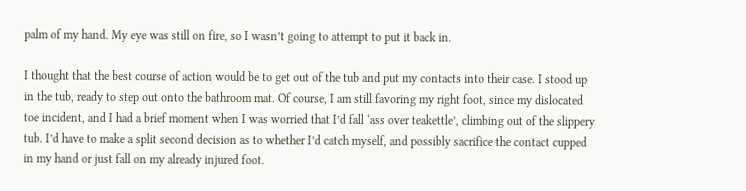palm of my hand. My eye was still on fire, so I wasn’t going to attempt to put it back in.

I thought that the best course of action would be to get out of the tub and put my contacts into their case. I stood up in the tub, ready to step out onto the bathroom mat. Of course, I am still favoring my right foot, since my dislocated toe incident, and I had a brief moment when I was worried that I’d fall ‘ass over teakettle’, climbing out of the slippery tub. I’d have to make a split second decision as to whether I’d catch myself, and possibly sacrifice the contact cupped in my hand or just fall on my already injured foot.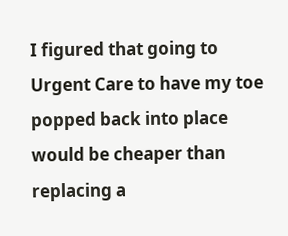I figured that going to Urgent Care to have my toe popped back into place would be cheaper than replacing a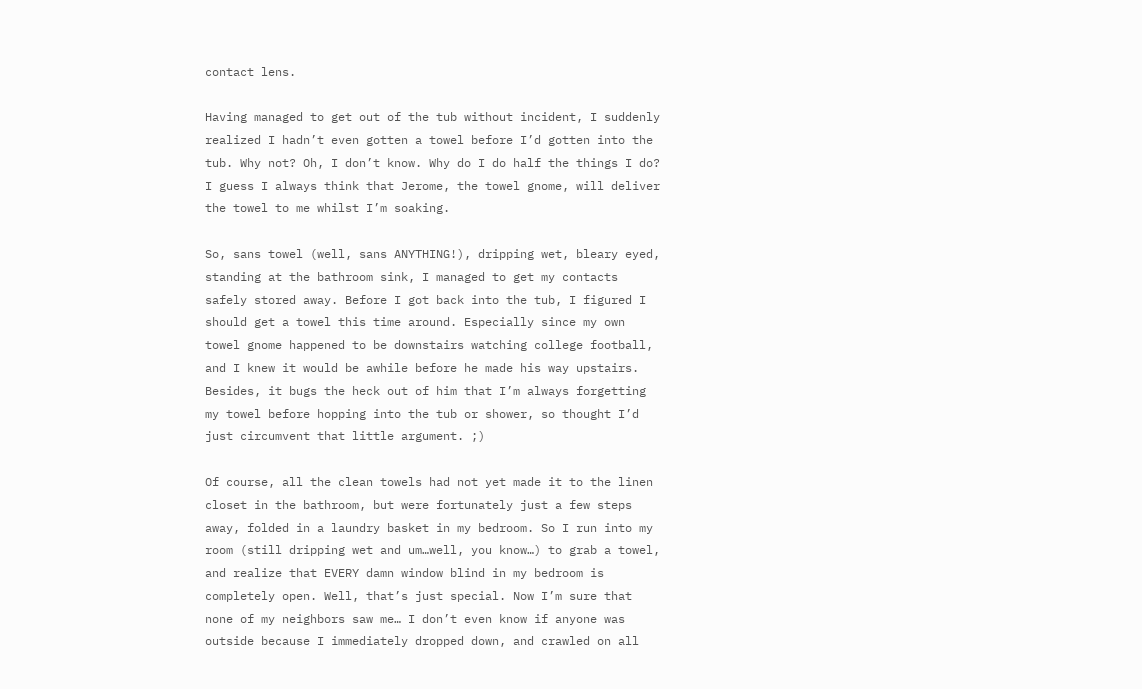contact lens.

Having managed to get out of the tub without incident, I suddenly realized I hadn’t even gotten a towel before I’d gotten into the tub. Why not? Oh, I don’t know. Why do I do half the things I do? I guess I always think that Jerome, the towel gnome, will deliver the towel to me whilst I’m soaking.

So, sans towel (well, sans ANYTHING!), dripping wet, bleary eyed, standing at the bathroom sink, I managed to get my contacts safely stored away. Before I got back into the tub, I figured I should get a towel this time around. Especially since my own towel gnome happened to be downstairs watching college football, and I knew it would be awhile before he made his way upstairs. Besides, it bugs the heck out of him that I’m always forgetting my towel before hopping into the tub or shower, so thought I’d just circumvent that little argument. ;)

Of course, all the clean towels had not yet made it to the linen closet in the bathroom, but were fortunately just a few steps away, folded in a laundry basket in my bedroom. So I run into my room (still dripping wet and um…well, you know…) to grab a towel, and realize that EVERY damn window blind in my bedroom is completely open. Well, that’s just special. Now I’m sure that none of my neighbors saw me… I don’t even know if anyone was outside because I immediately dropped down, and crawled on all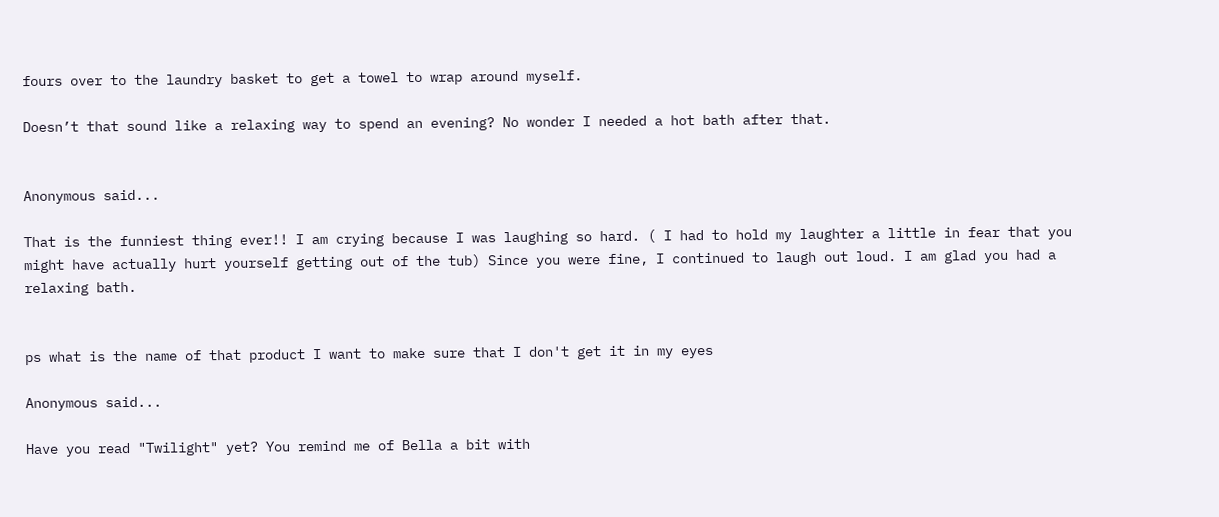fours over to the laundry basket to get a towel to wrap around myself.

Doesn’t that sound like a relaxing way to spend an evening? No wonder I needed a hot bath after that.


Anonymous said...

That is the funniest thing ever!! I am crying because I was laughing so hard. ( I had to hold my laughter a little in fear that you might have actually hurt yourself getting out of the tub) Since you were fine, I continued to laugh out loud. I am glad you had a relaxing bath.


ps what is the name of that product I want to make sure that I don't get it in my eyes

Anonymous said...

Have you read "Twilight" yet? You remind me of Bella a bit with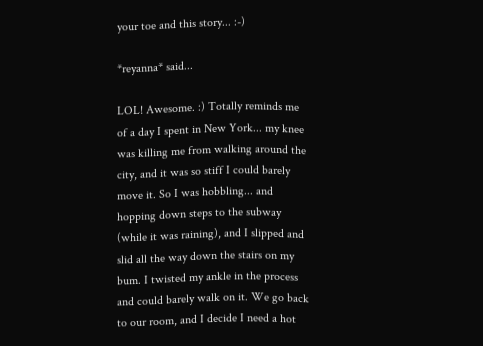your toe and this story... :-)

*reyanna* said...

LOL! Awesome. :) Totally reminds me of a day I spent in New York... my knee was killing me from walking around the city, and it was so stiff I could barely move it. So I was hobbling... and hopping down steps to the subway (while it was raining), and I slipped and slid all the way down the stairs on my bum. I twisted my ankle in the process and could barely walk on it. We go back to our room, and I decide I need a hot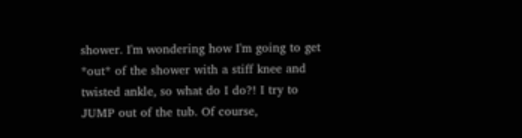shower. I'm wondering how I'm going to get *out* of the shower with a stiff knee and twisted ankle, so what do I do?! I try to JUMP out of the tub. Of course,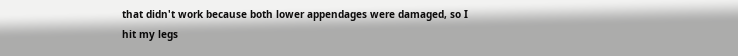that didn't work because both lower appendages were damaged, so I hit my legs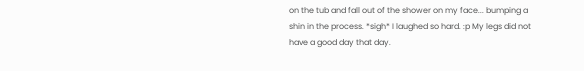on the tub and fall out of the shower on my face... bumping a shin in the process. *sigh* I laughed so hard. :p My legs did not have a good day that day.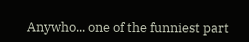Anywho... one of the funniest part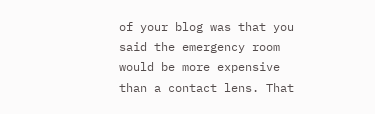of your blog was that you said the emergency room would be more expensive than a contact lens. That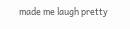made me laugh pretty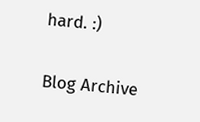hard. :)

Blog Archive